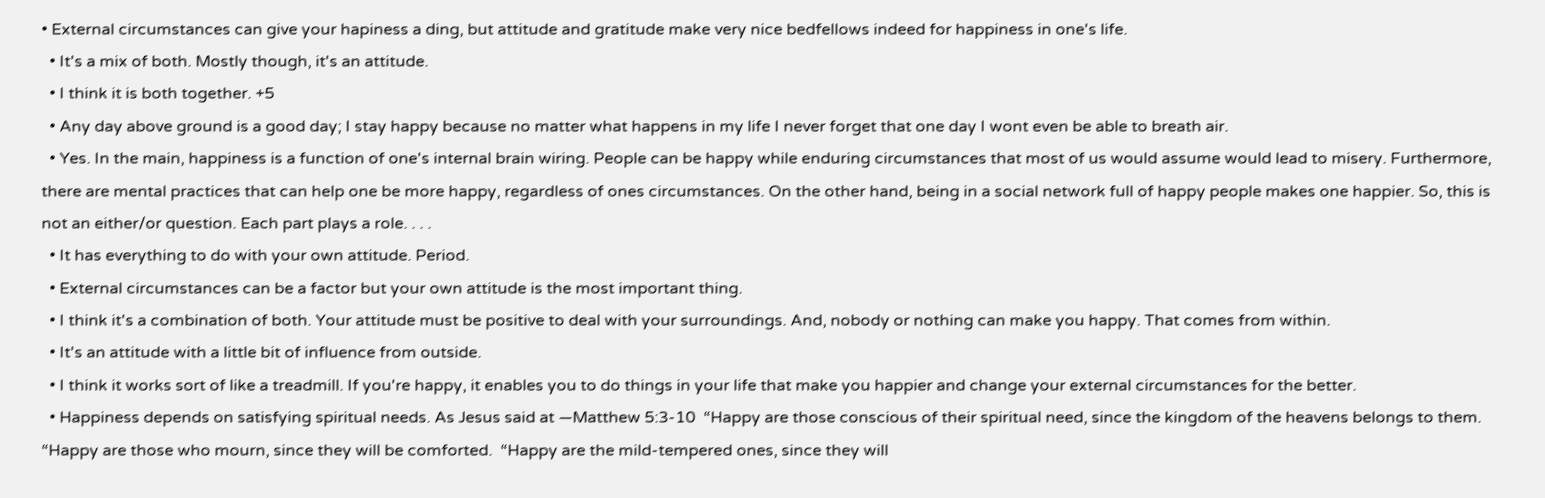• External circumstances can give your hapiness a ding, but attitude and gratitude make very nice bedfellows indeed for happiness in one's life.
  • It's a mix of both. Mostly though, it's an attitude.
  • I think it is both together. +5
  • Any day above ground is a good day; I stay happy because no matter what happens in my life I never forget that one day I wont even be able to breath air.
  • Yes. In the main, happiness is a function of one's internal brain wiring. People can be happy while enduring circumstances that most of us would assume would lead to misery. Furthermore, there are mental practices that can help one be more happy, regardless of ones circumstances. On the other hand, being in a social network full of happy people makes one happier. So, this is not an either/or question. Each part plays a role. . . .
  • It has everything to do with your own attitude. Period.
  • External circumstances can be a factor but your own attitude is the most important thing.
  • I think it's a combination of both. Your attitude must be positive to deal with your surroundings. And, nobody or nothing can make you happy. That comes from within.
  • It's an attitude with a little bit of influence from outside.
  • I think it works sort of like a treadmill. If you're happy, it enables you to do things in your life that make you happier and change your external circumstances for the better.
  • Happiness depends on satisfying spiritual needs. As Jesus said at —Matthew 5:3-10  “Happy are those conscious of their spiritual need, since the kingdom of the heavens belongs to them.  “Happy are those who mourn, since they will be comforted.  “Happy are the mild-tempered ones, since they will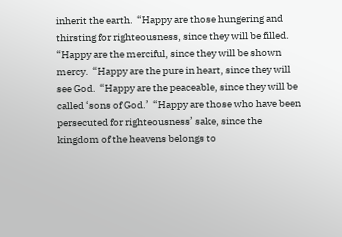inherit the earth.  “Happy are those hungering and thirsting for righteousness, since they will be filled.  “Happy are the merciful, since they will be shown mercy.  “Happy are the pure in heart, since they will see God.  “Happy are the peaceable, since they will be called ‘sons of God.’  “Happy are those who have been persecuted for righteousness’ sake, since the kingdom of the heavens belongs to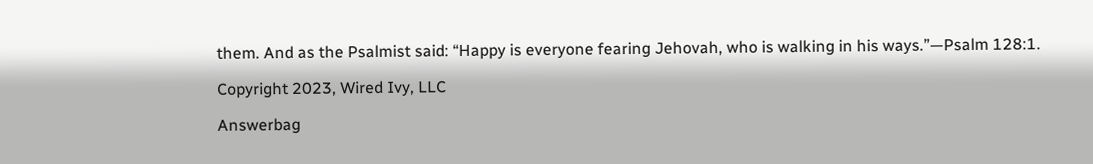them. And as the Psalmist said: “Happy is everyone fearing Jehovah, who is walking in his ways.”—Psalm 128:1.

Copyright 2023, Wired Ivy, LLC

Answerbag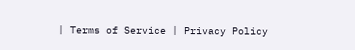| Terms of Service | Privacy Policy